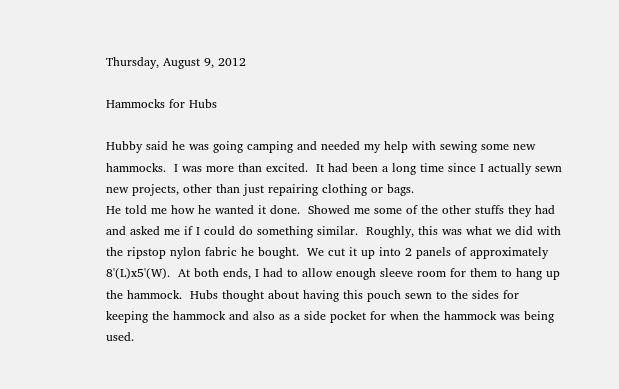Thursday, August 9, 2012

Hammocks for Hubs

Hubby said he was going camping and needed my help with sewing some new hammocks.  I was more than excited.  It had been a long time since I actually sewn new projects, other than just repairing clothing or bags.
He told me how he wanted it done.  Showed me some of the other stuffs they had and asked me if I could do something similar.  Roughly, this was what we did with the ripstop nylon fabric he bought.  We cut it up into 2 panels of approximately 8'(L)x5'(W).  At both ends, I had to allow enough sleeve room for them to hang up the hammock.  Hubs thought about having this pouch sewn to the sides for keeping the hammock and also as a side pocket for when the hammock was being used.